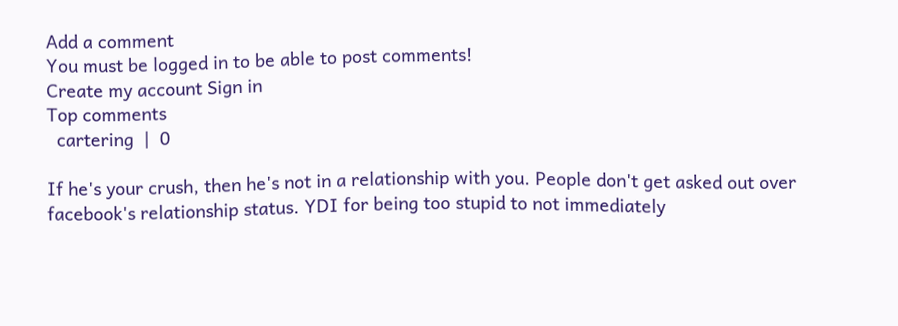Add a comment
You must be logged in to be able to post comments!
Create my account Sign in
Top comments
  cartering  |  0

If he's your crush, then he's not in a relationship with you. People don't get asked out over facebook's relationship status. YDI for being too stupid to not immediately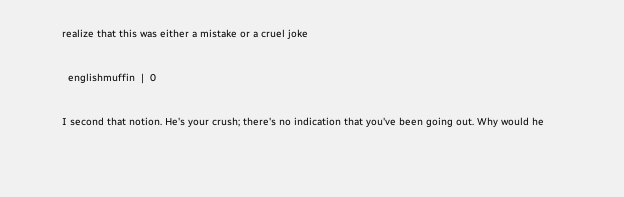realize that this was either a mistake or a cruel joke

  englishmuffin  |  0

I second that notion. He's your crush; there's no indication that you've been going out. Why would he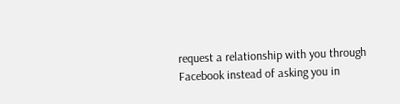request a relationship with you through Facebook instead of asking you in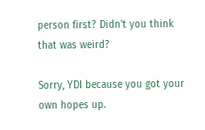person first? Didn't you think that was weird?

Sorry, YDI because you got your own hopes up.